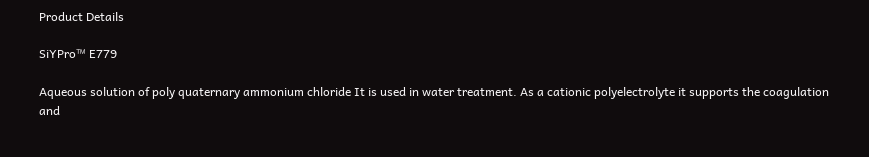Product Details

SiYPro™ E779

Aqueous solution of poly quaternary ammonium chloride It is used in water treatment. As a cationic polyelectrolyte it supports the coagulation and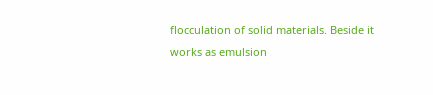flocculation of solid materials. Beside it works as emulsion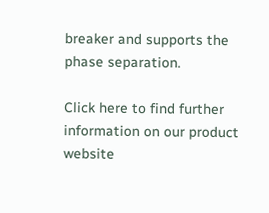breaker and supports the phase separation.

Click here to find further information on our product website